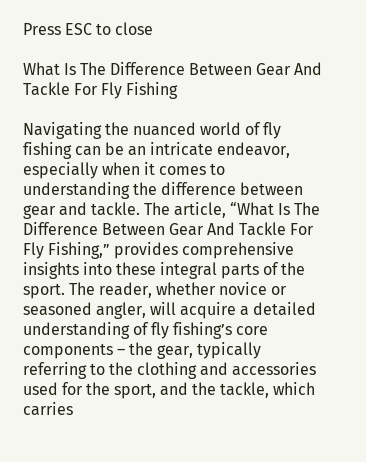Press ESC to close

What Is The Difference Between Gear And Tackle For Fly Fishing

Navigating the nuanced world of fly fishing can be an intricate endeavor, especially when it comes to understanding the difference between gear and tackle. The article, “What Is The Difference Between Gear And Tackle For Fly Fishing,” provides comprehensive insights into these integral parts of the sport. The reader, whether novice or seasoned angler, will acquire a detailed understanding of fly fishing’s core components – the gear, typically referring to the clothing and accessories used for the sport, and the tackle, which carries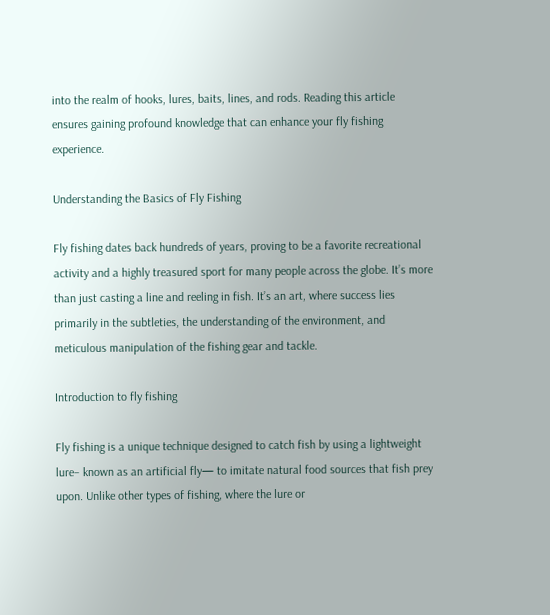into the realm of hooks, lures, baits, lines, and rods. Reading this article ensures gaining profound knowledge that can enhance your fly fishing experience.

Understanding the Basics of Fly Fishing

Fly fishing dates back hundreds of years, proving to be a favorite recreational activity and a highly treasured sport for many people across the globe. It’s more than just casting a line and reeling in fish. It’s an art, where success lies primarily in the subtleties, the understanding of the environment, and meticulous manipulation of the fishing gear and tackle.

Introduction to fly fishing

Fly fishing is a unique technique designed to catch fish by using a lightweight lure– known as an artificial fly— to imitate natural food sources that fish prey upon. Unlike other types of fishing, where the lure or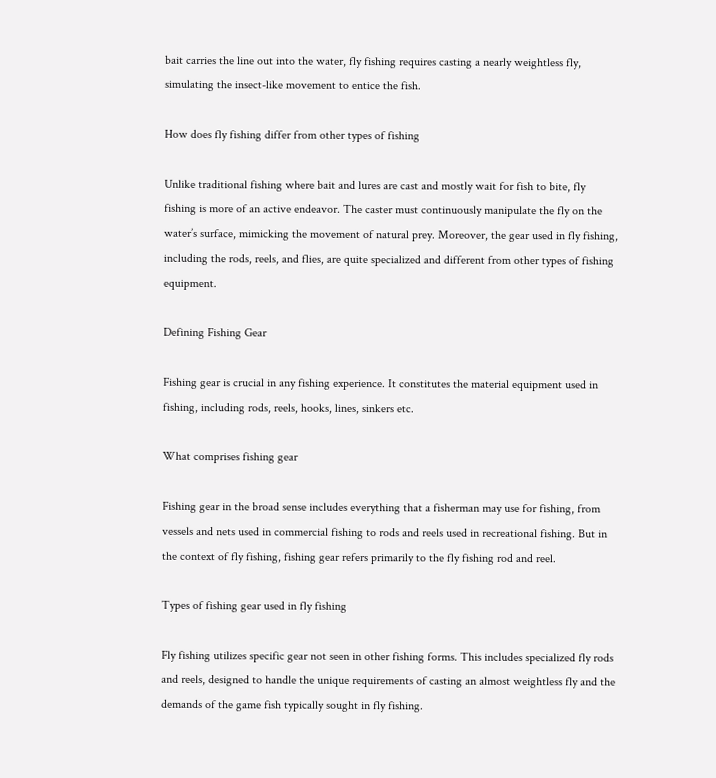bait carries the line out into the water, fly fishing requires casting a nearly weightless fly, simulating the insect-like movement to entice the fish.

How does fly fishing differ from other types of fishing

Unlike traditional fishing where bait and lures are cast and mostly wait for fish to bite, fly fishing is more of an active endeavor. The caster must continuously manipulate the fly on the water’s surface, mimicking the movement of natural prey. Moreover, the gear used in fly fishing, including the rods, reels, and flies, are quite specialized and different from other types of fishing equipment.

Defining Fishing Gear

Fishing gear is crucial in any fishing experience. It constitutes the material equipment used in fishing, including rods, reels, hooks, lines, sinkers etc.

What comprises fishing gear

Fishing gear in the broad sense includes everything that a fisherman may use for fishing, from vessels and nets used in commercial fishing to rods and reels used in recreational fishing. But in the context of fly fishing, fishing gear refers primarily to the fly fishing rod and reel.

Types of fishing gear used in fly fishing

Fly fishing utilizes specific gear not seen in other fishing forms. This includes specialized fly rods and reels, designed to handle the unique requirements of casting an almost weightless fly and the demands of the game fish typically sought in fly fishing.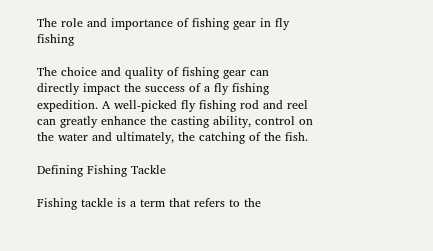The role and importance of fishing gear in fly fishing

The choice and quality of fishing gear can directly impact the success of a fly fishing expedition. A well-picked fly fishing rod and reel can greatly enhance the casting ability, control on the water and ultimately, the catching of the fish.

Defining Fishing Tackle

Fishing tackle is a term that refers to the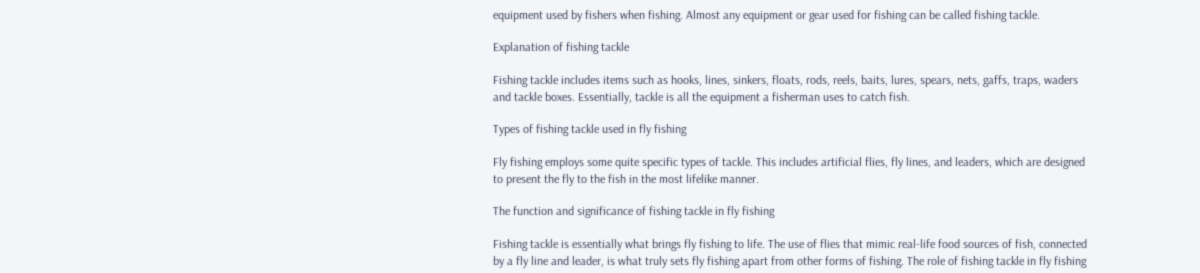equipment used by fishers when fishing. Almost any equipment or gear used for fishing can be called fishing tackle.

Explanation of fishing tackle

Fishing tackle includes items such as hooks, lines, sinkers, floats, rods, reels, baits, lures, spears, nets, gaffs, traps, waders and tackle boxes. Essentially, tackle is all the equipment a fisherman uses to catch fish.

Types of fishing tackle used in fly fishing

Fly fishing employs some quite specific types of tackle. This includes artificial flies, fly lines, and leaders, which are designed to present the fly to the fish in the most lifelike manner.

The function and significance of fishing tackle in fly fishing

Fishing tackle is essentially what brings fly fishing to life. The use of flies that mimic real-life food sources of fish, connected by a fly line and leader, is what truly sets fly fishing apart from other forms of fishing. The role of fishing tackle in fly fishing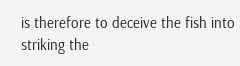is therefore to deceive the fish into striking the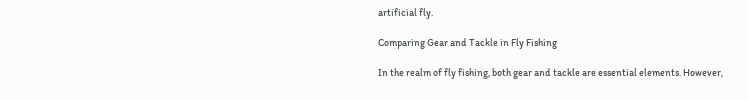artificial fly.

Comparing Gear and Tackle in Fly Fishing

In the realm of fly fishing, both gear and tackle are essential elements. However,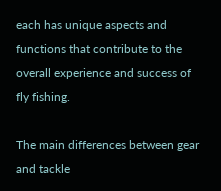each has unique aspects and functions that contribute to the overall experience and success of fly fishing.

The main differences between gear and tackle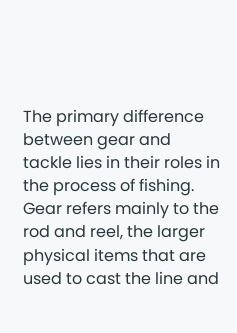The primary difference between gear and tackle lies in their roles in the process of fishing. Gear refers mainly to the rod and reel, the larger physical items that are used to cast the line and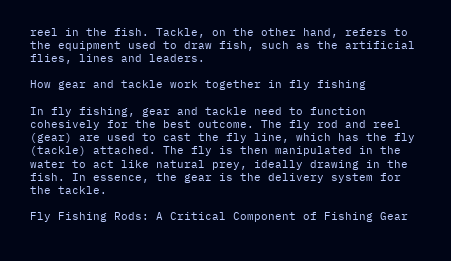reel in the fish. Tackle, on the other hand, refers to the equipment used to draw fish, such as the artificial flies, lines and leaders.

How gear and tackle work together in fly fishing

In fly fishing, gear and tackle need to function cohesively for the best outcome. The fly rod and reel (gear) are used to cast the fly line, which has the fly (tackle) attached. The fly is then manipulated in the water to act like natural prey, ideally drawing in the fish. In essence, the gear is the delivery system for the tackle.

Fly Fishing Rods: A Critical Component of Fishing Gear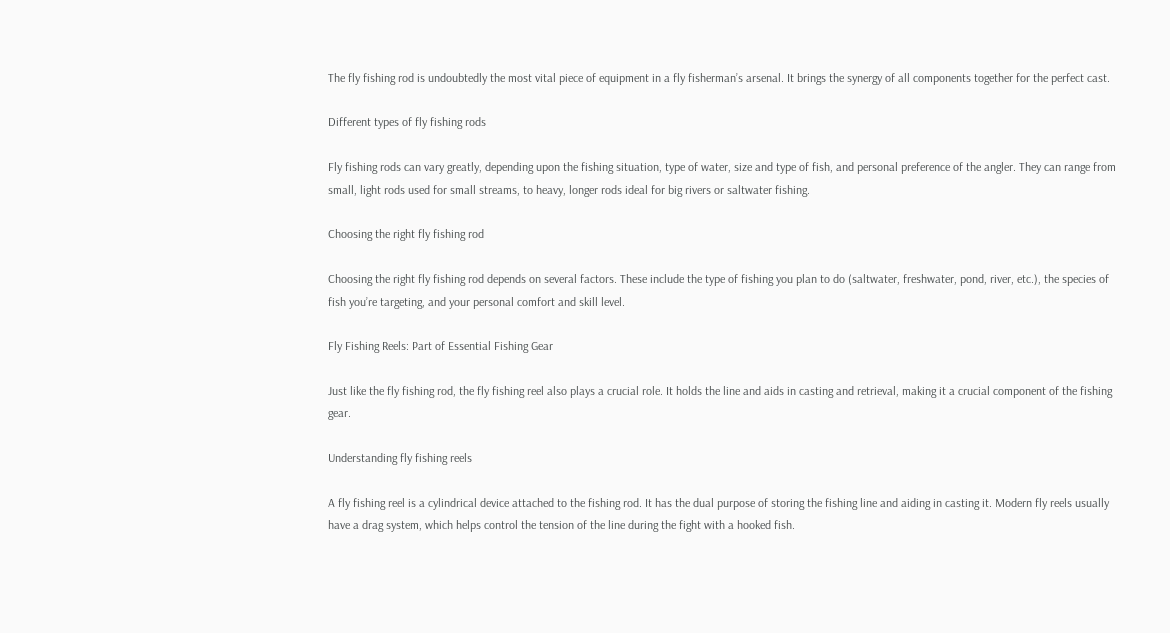The fly fishing rod is undoubtedly the most vital piece of equipment in a fly fisherman’s arsenal. It brings the synergy of all components together for the perfect cast.

Different types of fly fishing rods

Fly fishing rods can vary greatly, depending upon the fishing situation, type of water, size and type of fish, and personal preference of the angler. They can range from small, light rods used for small streams, to heavy, longer rods ideal for big rivers or saltwater fishing.

Choosing the right fly fishing rod

Choosing the right fly fishing rod depends on several factors. These include the type of fishing you plan to do (saltwater, freshwater, pond, river, etc.), the species of fish you’re targeting, and your personal comfort and skill level.

Fly Fishing Reels: Part of Essential Fishing Gear

Just like the fly fishing rod, the fly fishing reel also plays a crucial role. It holds the line and aids in casting and retrieval, making it a crucial component of the fishing gear.

Understanding fly fishing reels

A fly fishing reel is a cylindrical device attached to the fishing rod. It has the dual purpose of storing the fishing line and aiding in casting it. Modern fly reels usually have a drag system, which helps control the tension of the line during the fight with a hooked fish.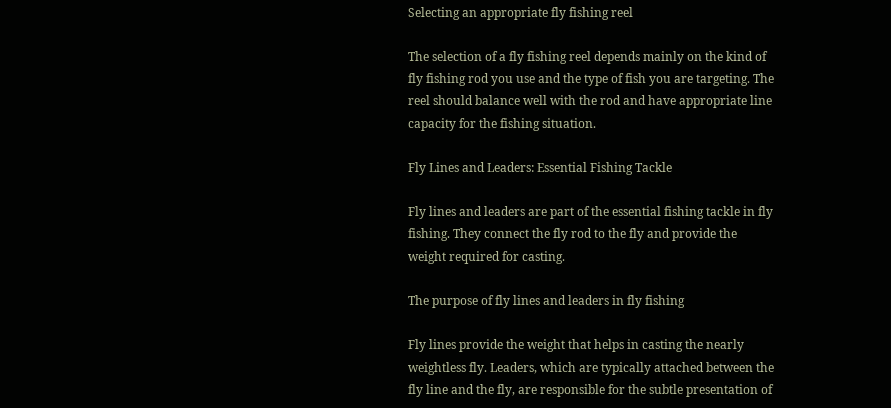Selecting an appropriate fly fishing reel

The selection of a fly fishing reel depends mainly on the kind of fly fishing rod you use and the type of fish you are targeting. The reel should balance well with the rod and have appropriate line capacity for the fishing situation.

Fly Lines and Leaders: Essential Fishing Tackle

Fly lines and leaders are part of the essential fishing tackle in fly fishing. They connect the fly rod to the fly and provide the weight required for casting.

The purpose of fly lines and leaders in fly fishing

Fly lines provide the weight that helps in casting the nearly weightless fly. Leaders, which are typically attached between the fly line and the fly, are responsible for the subtle presentation of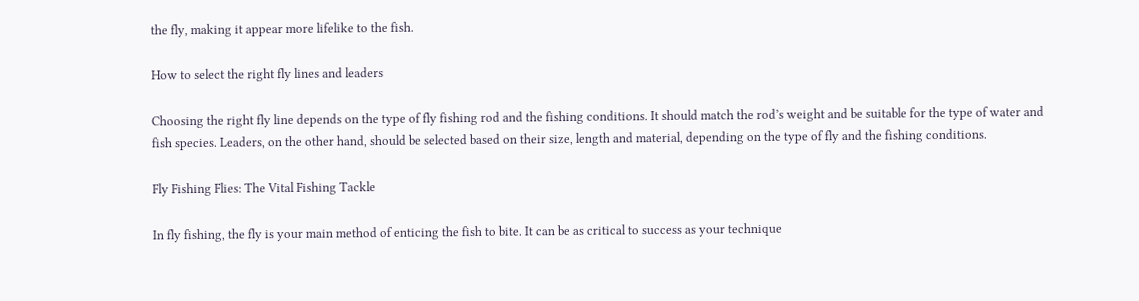the fly, making it appear more lifelike to the fish.

How to select the right fly lines and leaders

Choosing the right fly line depends on the type of fly fishing rod and the fishing conditions. It should match the rod’s weight and be suitable for the type of water and fish species. Leaders, on the other hand, should be selected based on their size, length and material, depending on the type of fly and the fishing conditions.

Fly Fishing Flies: The Vital Fishing Tackle

In fly fishing, the fly is your main method of enticing the fish to bite. It can be as critical to success as your technique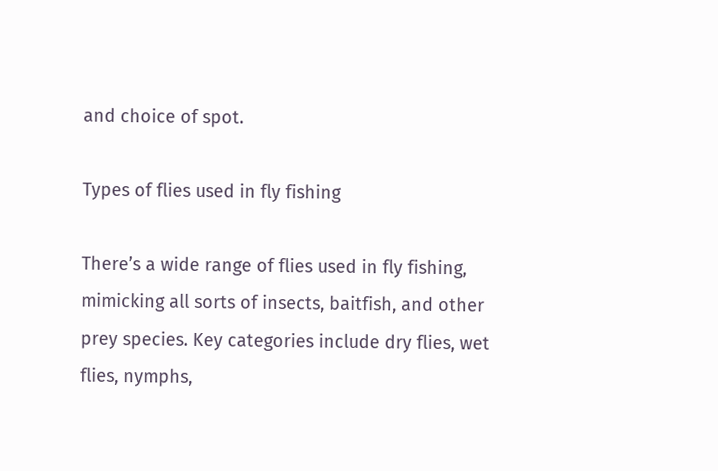and choice of spot.

Types of flies used in fly fishing

There’s a wide range of flies used in fly fishing, mimicking all sorts of insects, baitfish, and other prey species. Key categories include dry flies, wet flies, nymphs,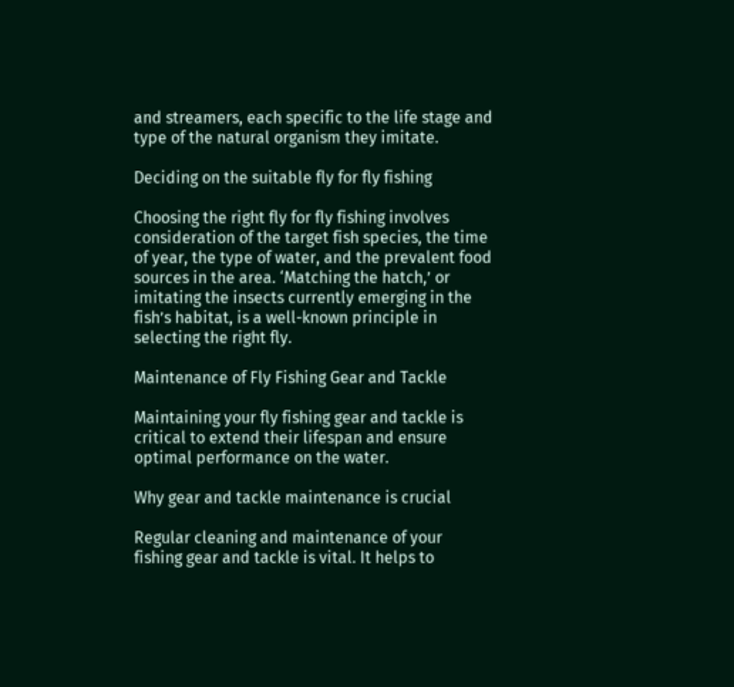and streamers, each specific to the life stage and type of the natural organism they imitate.

Deciding on the suitable fly for fly fishing

Choosing the right fly for fly fishing involves consideration of the target fish species, the time of year, the type of water, and the prevalent food sources in the area. ‘Matching the hatch,’ or imitating the insects currently emerging in the fish’s habitat, is a well-known principle in selecting the right fly.

Maintenance of Fly Fishing Gear and Tackle

Maintaining your fly fishing gear and tackle is critical to extend their lifespan and ensure optimal performance on the water.

Why gear and tackle maintenance is crucial

Regular cleaning and maintenance of your fishing gear and tackle is vital. It helps to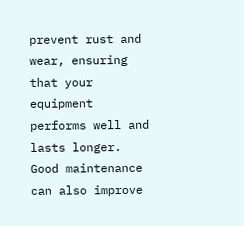prevent rust and wear, ensuring that your equipment performs well and lasts longer. Good maintenance can also improve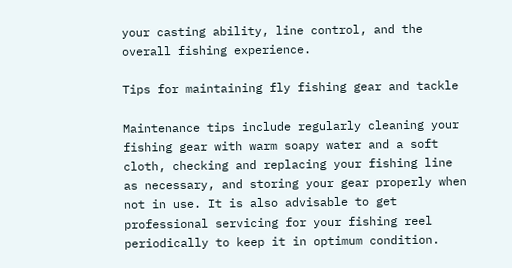your casting ability, line control, and the overall fishing experience.

Tips for maintaining fly fishing gear and tackle

Maintenance tips include regularly cleaning your fishing gear with warm soapy water and a soft cloth, checking and replacing your fishing line as necessary, and storing your gear properly when not in use. It is also advisable to get professional servicing for your fishing reel periodically to keep it in optimum condition.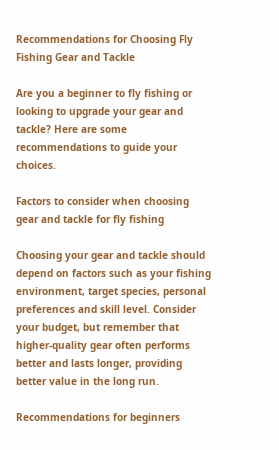Recommendations for Choosing Fly Fishing Gear and Tackle

Are you a beginner to fly fishing or looking to upgrade your gear and tackle? Here are some recommendations to guide your choices.

Factors to consider when choosing gear and tackle for fly fishing

Choosing your gear and tackle should depend on factors such as your fishing environment, target species, personal preferences and skill level. Consider your budget, but remember that higher-quality gear often performs better and lasts longer, providing better value in the long run.

Recommendations for beginners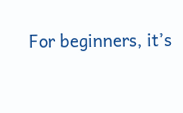For beginners, it’s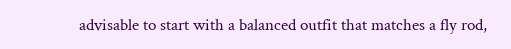advisable to start with a balanced outfit that matches a fly rod,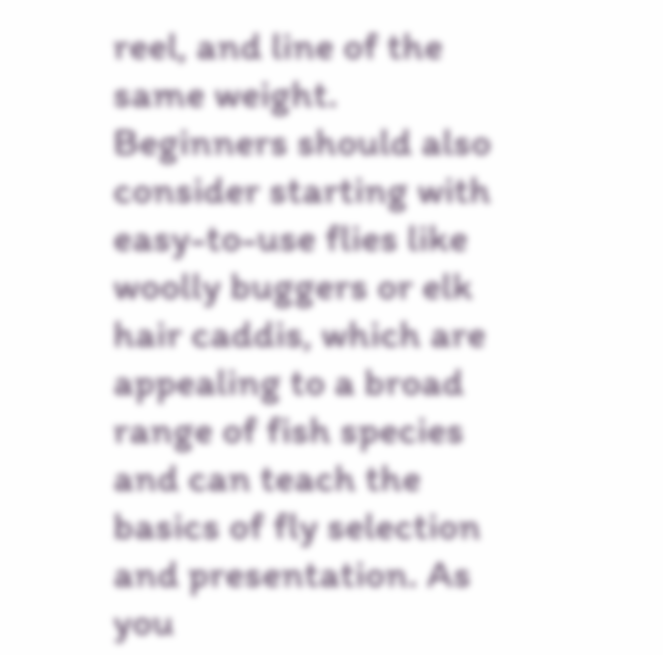reel, and line of the same weight. Beginners should also consider starting with easy-to-use flies like woolly buggers or elk hair caddis, which are appealing to a broad range of fish species and can teach the basics of fly selection and presentation. As you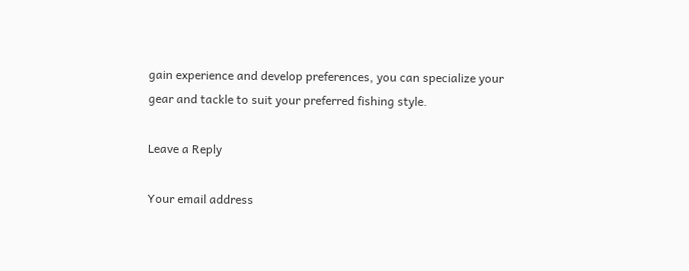gain experience and develop preferences, you can specialize your gear and tackle to suit your preferred fishing style.

Leave a Reply

Your email address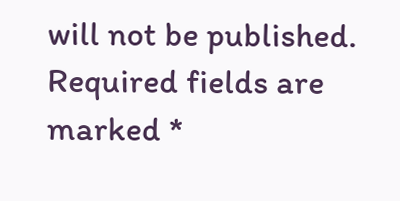will not be published. Required fields are marked *